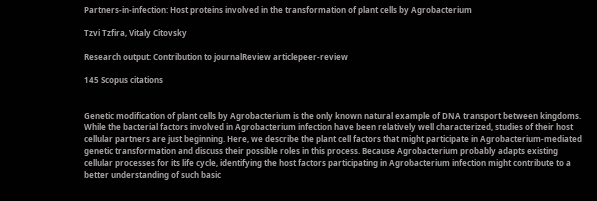Partners-in-infection: Host proteins involved in the transformation of plant cells by Agrobacterium

Tzvi Tzfira, Vitaly Citovsky

Research output: Contribution to journalReview articlepeer-review

145 Scopus citations


Genetic modification of plant cells by Agrobacterium is the only known natural example of DNA transport between kingdoms. While the bacterial factors involved in Agrobacterium infection have been relatively well characterized, studies of their host cellular partners are just beginning. Here, we describe the plant cell factors that might participate in Agrobacterium-mediated genetic transformation and discuss their possible roles in this process. Because Agrobacterium probably adapts existing cellular processes for its life cycle, identifying the host factors participating in Agrobacterium infection might contribute to a better understanding of such basic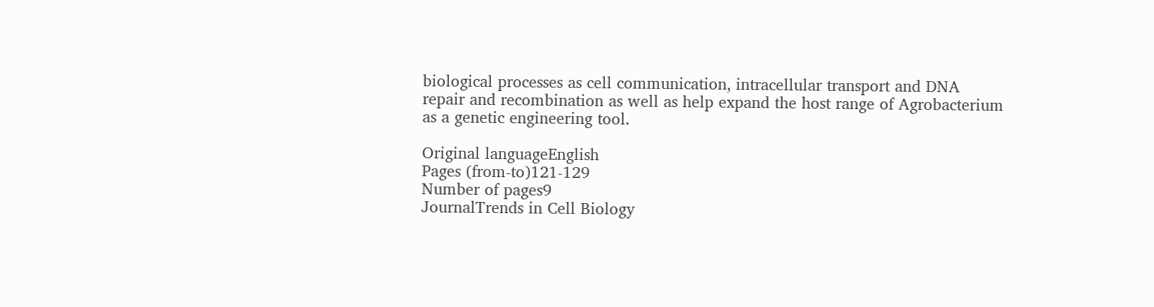biological processes as cell communication, intracellular transport and DNA repair and recombination as well as help expand the host range of Agrobacterium as a genetic engineering tool.

Original languageEnglish
Pages (from-to)121-129
Number of pages9
JournalTrends in Cell Biology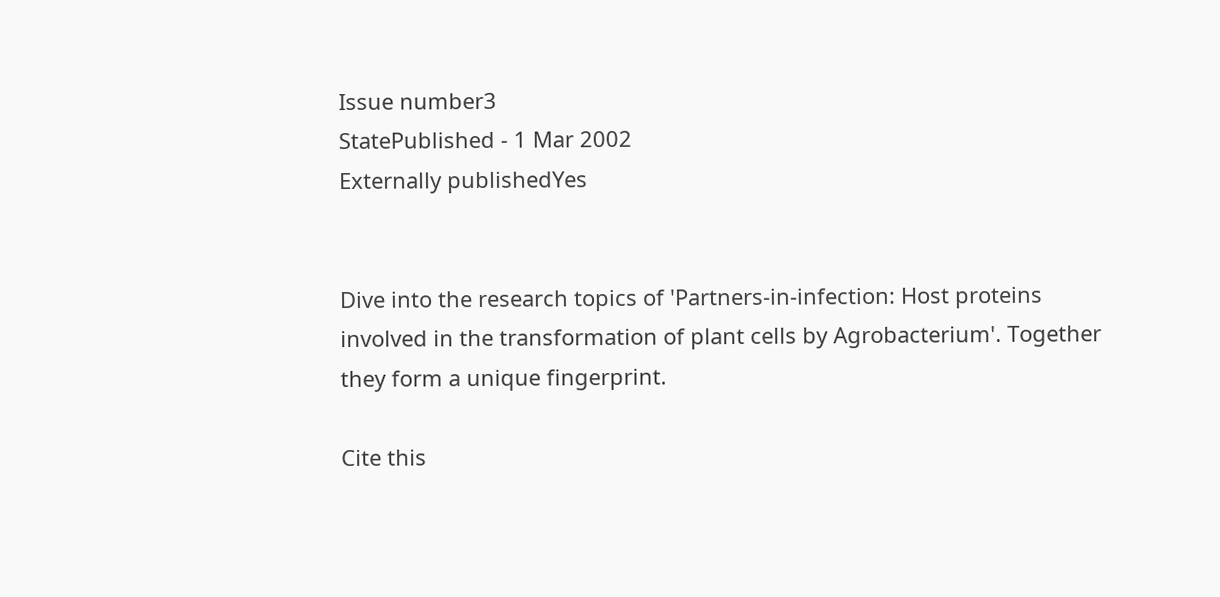Issue number3
StatePublished - 1 Mar 2002
Externally publishedYes


Dive into the research topics of 'Partners-in-infection: Host proteins involved in the transformation of plant cells by Agrobacterium'. Together they form a unique fingerprint.

Cite this